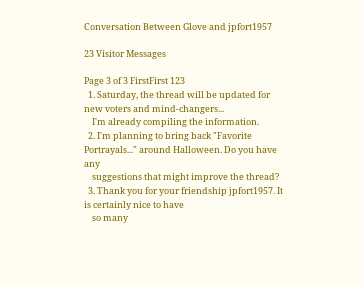Conversation Between Glove and jpfort1957

23 Visitor Messages

Page 3 of 3 FirstFirst 123
  1. Saturday, the thread will be updated for new voters and mind-changers...
    I'm already compiling the information.
  2. I'm planning to bring back "Favorite Portrayals..." around Halloween. Do you have any
    suggestions that might improve the thread?
  3. Thank you for your friendship jpfort1957. It is certainly nice to have
    so many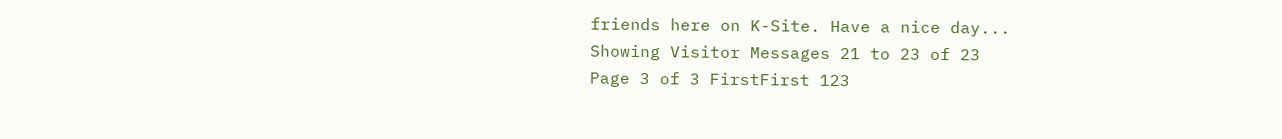friends here on K-Site. Have a nice day...
Showing Visitor Messages 21 to 23 of 23
Page 3 of 3 FirstFirst 123